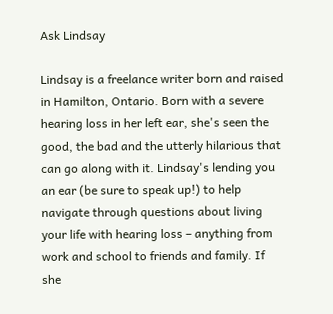Ask Lindsay

Lindsay is a freelance writer born and raised in Hamilton, Ontario. Born with a severe hearing loss in her left ear, she's seen the good, the bad and the utterly hilarious that can go along with it. Lindsay's lending you an ear (be sure to speak up!) to help navigate through questions about living your life with hearing loss – anything from work and school to friends and family. If she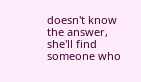doesn't know the answer, she'll find someone who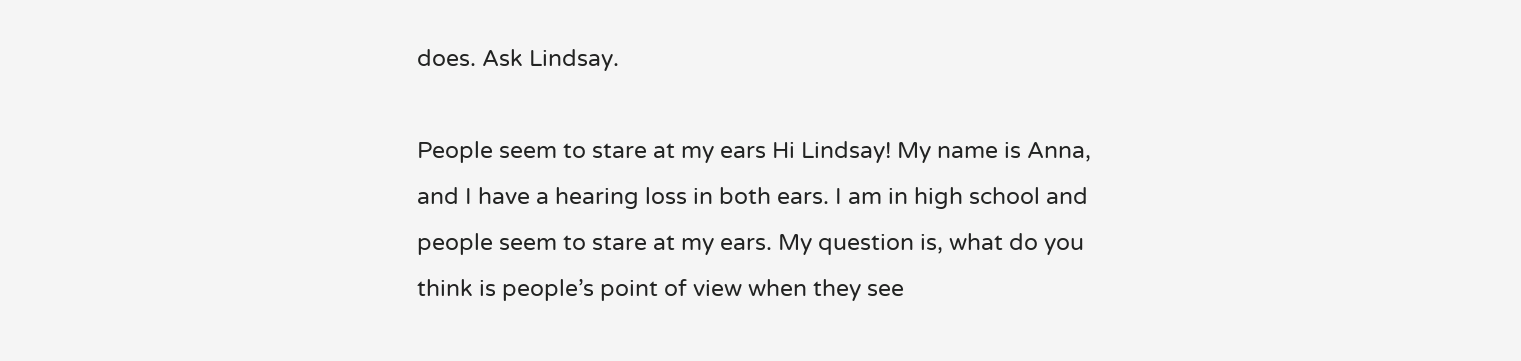does. Ask Lindsay.

People seem to stare at my ears Hi Lindsay! My name is Anna, and I have a hearing loss in both ears. I am in high school and people seem to stare at my ears. My question is, what do you think is people’s point of view when they see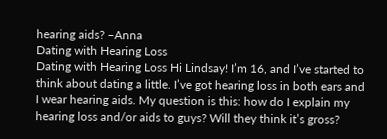hearing aids? –Anna
Dating with Hearing Loss
Dating with Hearing Loss Hi Lindsay! I’m 16, and I’ve started to think about dating a little. I’ve got hearing loss in both ears and I wear hearing aids. My question is this: how do I explain my hearing loss and/or aids to guys? Will they think it’s gross?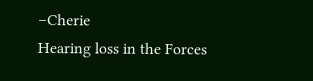–Cherie
Hearing loss in the Forces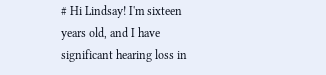# Hi Lindsay! I'm sixteen years old, and I have significant hearing loss in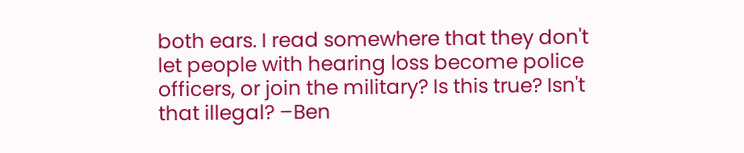both ears. I read somewhere that they don't let people with hearing loss become police officers, or join the military? Is this true? Isn't that illegal? –Ben